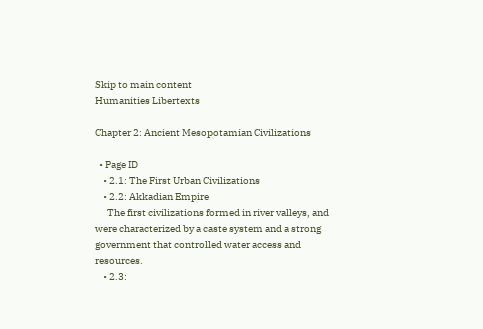Skip to main content
Humanities Libertexts

Chapter 2: Ancient Mesopotamian Civilizations

  • Page ID
    • 2.1: The First Urban Civilizations
    • 2.2: Akkadian Empire
      The first civilizations formed in river valleys, and were characterized by a caste system and a strong government that controlled water access and resources.
    • 2.3: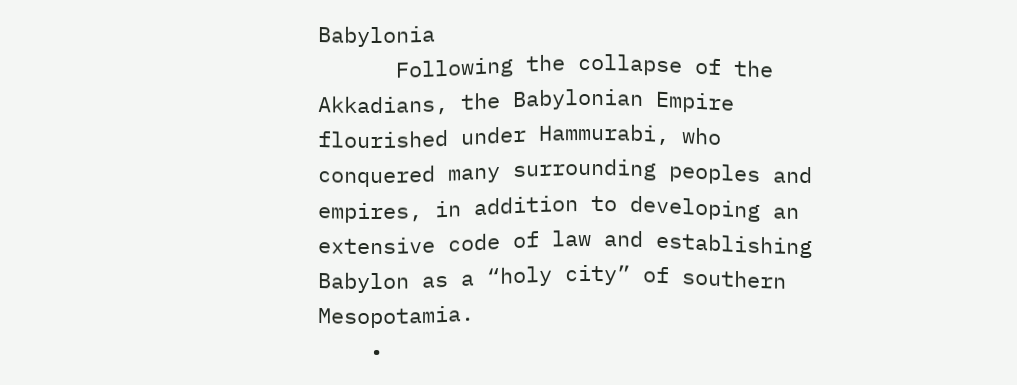Babylonia
      Following the collapse of the Akkadians, the Babylonian Empire flourished under Hammurabi, who conquered many surrounding peoples and empires, in addition to developing an extensive code of law and establishing Babylon as a “holy city” of southern Mesopotamia.
    •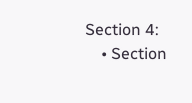Section 4:
    • Section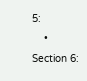5:
    • Section 6: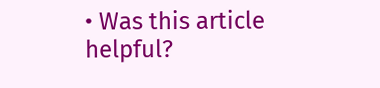• Was this article helpful?